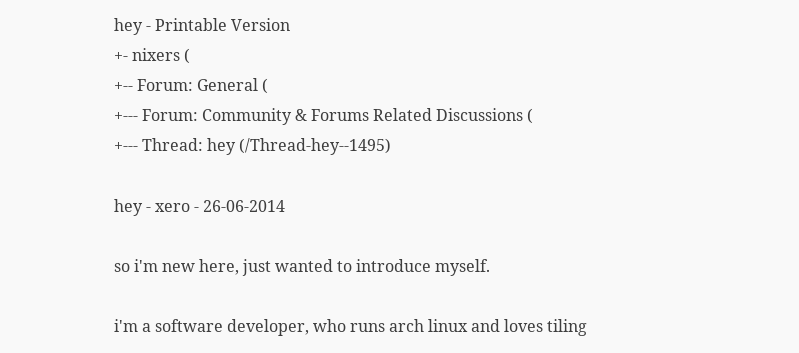hey - Printable Version
+- nixers (
+-- Forum: General (
+--- Forum: Community & Forums Related Discussions (
+--- Thread: hey (/Thread-hey--1495)

hey - xero - 26-06-2014

so i'm new here, just wanted to introduce myself.

i'm a software developer, who runs arch linux and loves tiling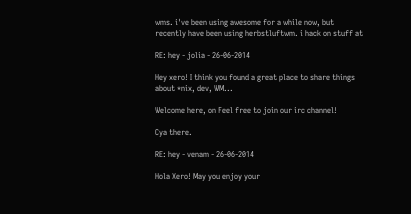wms. i've been using awesome for a while now, but recently have been using herbstluftwm. i hack on stuff at

RE: hey - jolia - 26-06-2014

Hey xero! I think you found a great place to share things about *nix, dev, WM...

Welcome here, on Feel free to join our irc channel!

Cya there.

RE: hey - venam - 26-06-2014

Hola Xero! May you enjoy your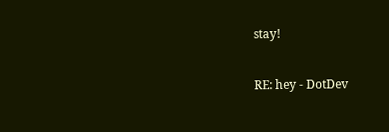stay!

RE: hey - DotDev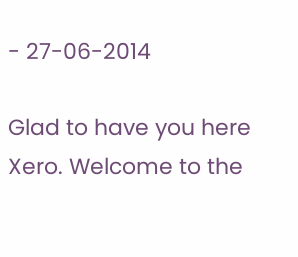- 27-06-2014

Glad to have you here Xero. Welcome to the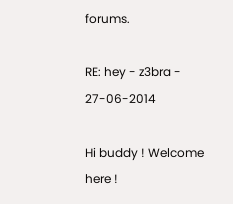forums.

RE: hey - z3bra - 27-06-2014

Hi buddy ! Welcome here !